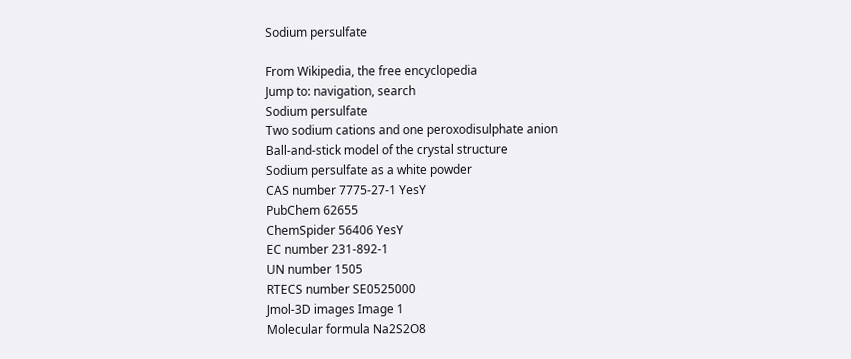Sodium persulfate

From Wikipedia, the free encyclopedia
Jump to: navigation, search
Sodium persulfate
Two sodium cations and one peroxodisulphate anion
Ball-and-stick model of the crystal structure
Sodium persulfate as a white powder
CAS number 7775-27-1 YesY
PubChem 62655
ChemSpider 56406 YesY
EC number 231-892-1
UN number 1505
RTECS number SE0525000
Jmol-3D images Image 1
Molecular formula Na2S2O8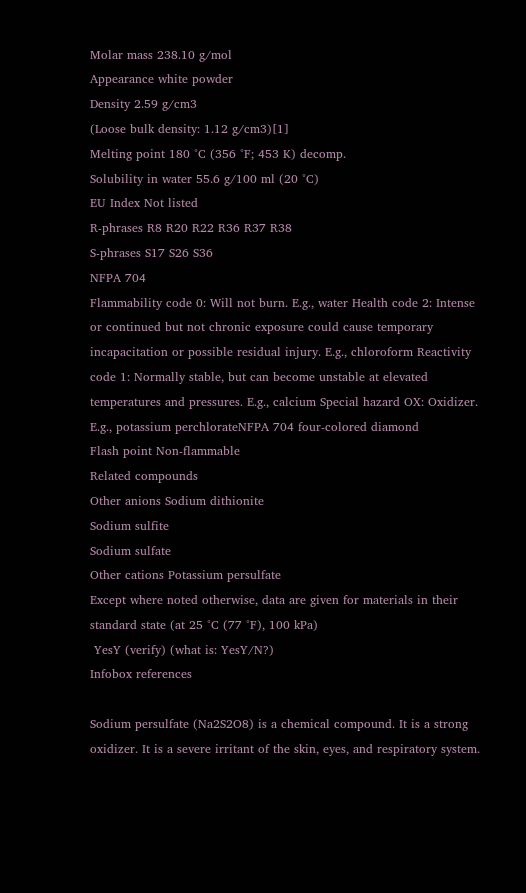Molar mass 238.10 g/mol
Appearance white powder
Density 2.59 g/cm3
(Loose bulk density: 1.12 g/cm3)[1]
Melting point 180 °C (356 °F; 453 K) decomp.
Solubility in water 55.6 g/100 ml (20 °C)
EU Index Not listed
R-phrases R8 R20 R22 R36 R37 R38
S-phrases S17 S26 S36
NFPA 704
Flammability code 0: Will not burn. E.g., water Health code 2: Intense or continued but not chronic exposure could cause temporary incapacitation or possible residual injury. E.g., chloroform Reactivity code 1: Normally stable, but can become unstable at elevated temperatures and pressures. E.g., calcium Special hazard OX: Oxidizer. E.g., potassium perchlorateNFPA 704 four-colored diamond
Flash point Non-flammable
Related compounds
Other anions Sodium dithionite
Sodium sulfite
Sodium sulfate
Other cations Potassium persulfate
Except where noted otherwise, data are given for materials in their standard state (at 25 °C (77 °F), 100 kPa)
 YesY (verify) (what is: YesY/N?)
Infobox references

Sodium persulfate (Na2S2O8) is a chemical compound. It is a strong oxidizer. It is a severe irritant of the skin, eyes, and respiratory system.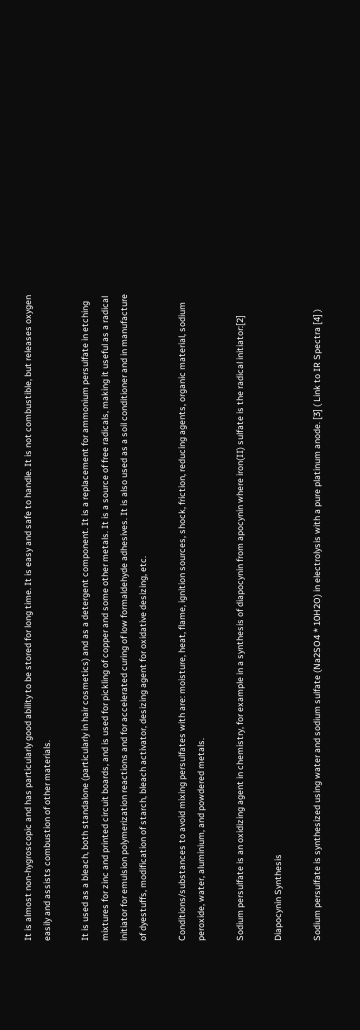It is almost non-hygroscopic and has particularly good ability to be stored for long time. It is easy and safe to handle. It is not combustible, but releases oxygen easily and assists combustion of other materials.

It is used as a bleach, both standalone (particularly in hair cosmetics) and as a detergent component. It is a replacement for ammonium persulfate in etching mixtures for zinc and printed circuit boards, and is used for pickling of copper and some other metals. It is a source of free radicals, making it useful as a radical initiator for emulsion polymerization reactions and for accelerated curing of low formaldehyde adhesives. It is also used as a soil conditioner and in manufacture of dyestuffs, modification of starch, bleach activator, desizing agent for oxidative desizing, etc.

Conditions/substances to avoid mixing persulfates with are: moisture, heat, flame, ignition sources, shock, friction, reducing agents, organic material, sodium peroxide, water, aluminium, and powdered metals.

Sodium persulfate is an oxidizing agent in chemistry, for example in a synthesis of diapocynin from apocynin where iron(II) sulfate is the radical initiator:[2]

Diapocynin Synthesis

Sodium persulfate is synthesized using water and sodium sulfate (Na2SO4 * 10H2O) in electrolysis with a pure platinum anode. [3] ( Link to IR Spectra [4] )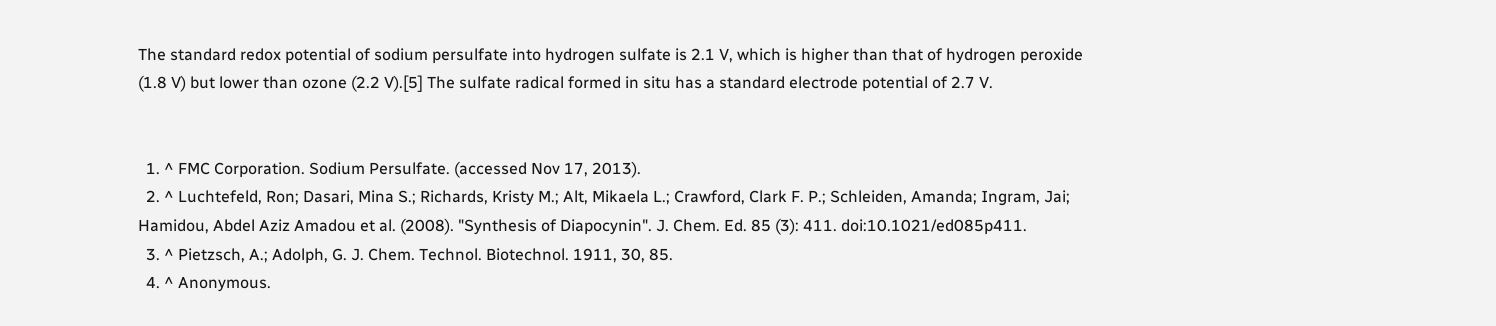The standard redox potential of sodium persulfate into hydrogen sulfate is 2.1 V, which is higher than that of hydrogen peroxide (1.8 V) but lower than ozone (2.2 V).[5] The sulfate radical formed in situ has a standard electrode potential of 2.7 V.


  1. ^ FMC Corporation. Sodium Persulfate. (accessed Nov 17, 2013).
  2. ^ Luchtefeld, Ron; Dasari, Mina S.; Richards, Kristy M.; Alt, Mikaela L.; Crawford, Clark F. P.; Schleiden, Amanda; Ingram, Jai; Hamidou, Abdel Aziz Amadou et al. (2008). "Synthesis of Diapocynin". J. Chem. Ed. 85 (3): 411. doi:10.1021/ed085p411.
  3. ^ Pietzsch, A.; Adolph, G. J. Chem. Technol. Biotechnol. 1911, 30, 85.
  4. ^ Anonymous.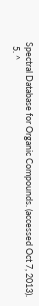Spectral Database for Organic Compounds. (accessed Oct 7, 2013).
  5. ^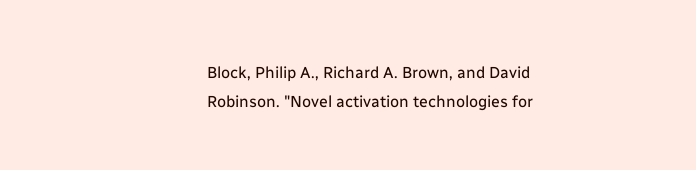Block, Philip A., Richard A. Brown, and David Robinson. "Novel activation technologies for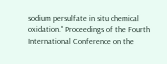sodium persulfate in situ chemical oxidation." Proceedings of the Fourth International Conference on the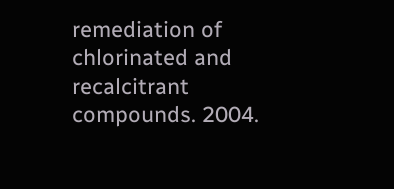remediation of chlorinated and recalcitrant compounds. 2004.